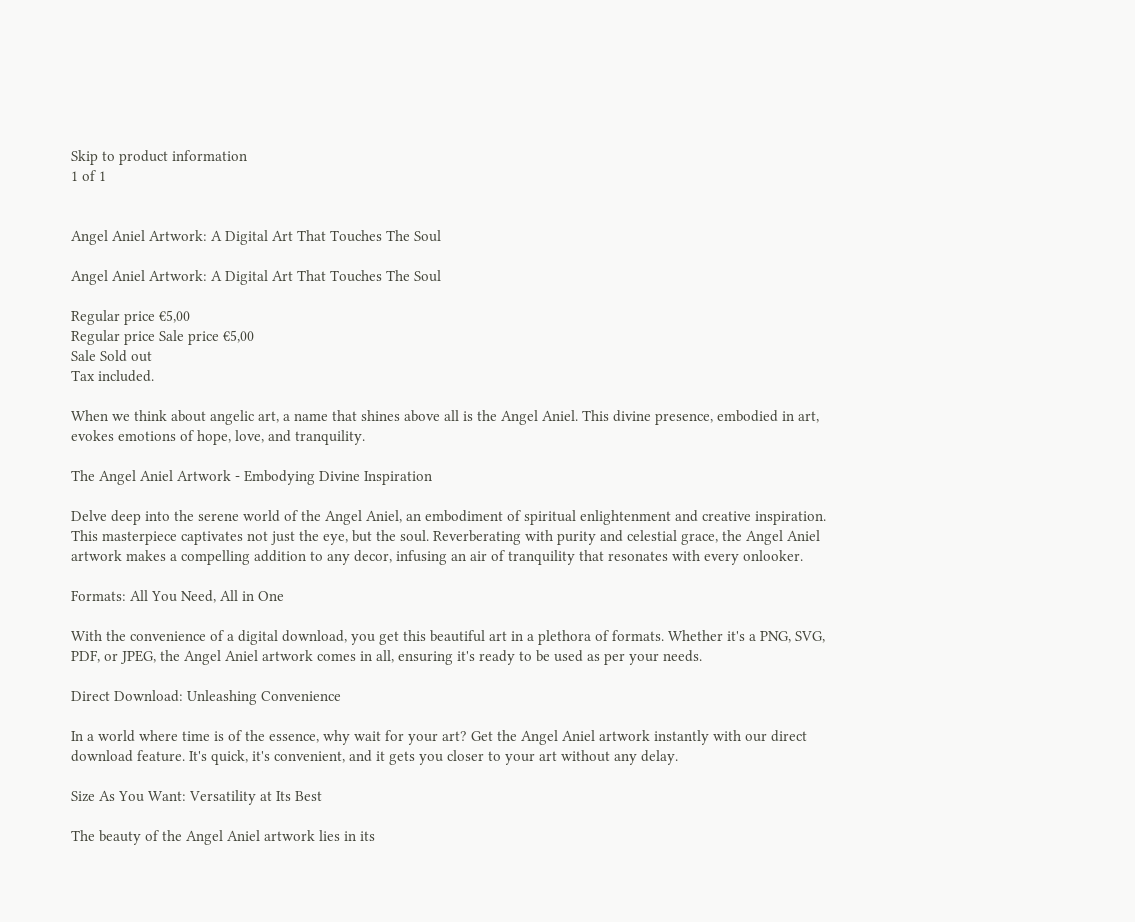Skip to product information
1 of 1


Angel Aniel Artwork: A Digital Art That Touches The Soul

Angel Aniel Artwork: A Digital Art That Touches The Soul

Regular price €5,00
Regular price Sale price €5,00
Sale Sold out
Tax included.

When we think about angelic art, a name that shines above all is the Angel Aniel. This divine presence, embodied in art, evokes emotions of hope, love, and tranquility.

The Angel Aniel Artwork - Embodying Divine Inspiration

Delve deep into the serene world of the Angel Aniel, an embodiment of spiritual enlightenment and creative inspiration. This masterpiece captivates not just the eye, but the soul. Reverberating with purity and celestial grace, the Angel Aniel artwork makes a compelling addition to any decor, infusing an air of tranquility that resonates with every onlooker.

Formats: All You Need, All in One

With the convenience of a digital download, you get this beautiful art in a plethora of formats. Whether it's a PNG, SVG, PDF, or JPEG, the Angel Aniel artwork comes in all, ensuring it's ready to be used as per your needs.

Direct Download: Unleashing Convenience

In a world where time is of the essence, why wait for your art? Get the Angel Aniel artwork instantly with our direct download feature. It's quick, it's convenient, and it gets you closer to your art without any delay.

Size As You Want: Versatility at Its Best

The beauty of the Angel Aniel artwork lies in its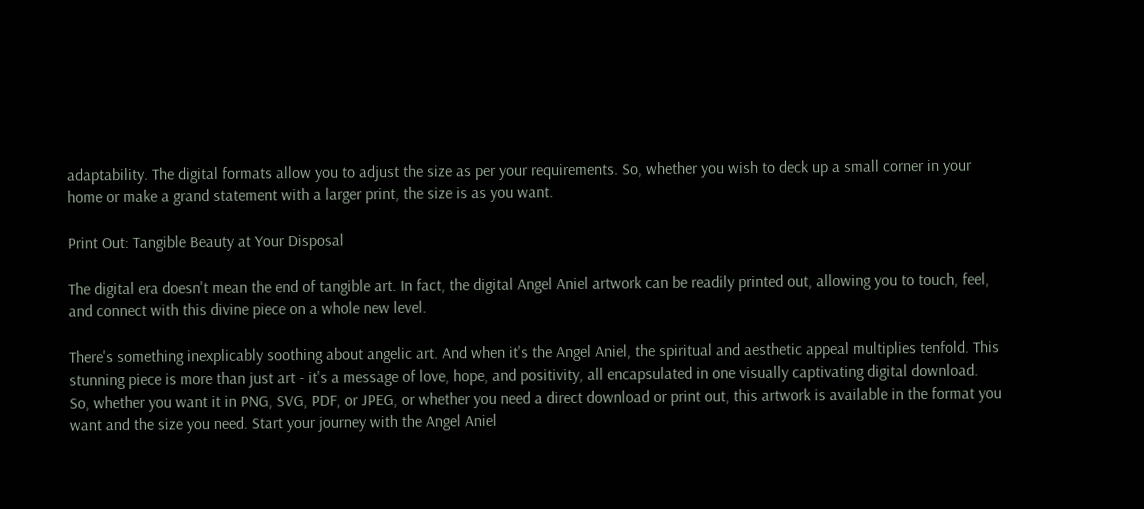adaptability. The digital formats allow you to adjust the size as per your requirements. So, whether you wish to deck up a small corner in your home or make a grand statement with a larger print, the size is as you want.

Print Out: Tangible Beauty at Your Disposal

The digital era doesn't mean the end of tangible art. In fact, the digital Angel Aniel artwork can be readily printed out, allowing you to touch, feel, and connect with this divine piece on a whole new level.

There's something inexplicably soothing about angelic art. And when it's the Angel Aniel, the spiritual and aesthetic appeal multiplies tenfold. This stunning piece is more than just art - it's a message of love, hope, and positivity, all encapsulated in one visually captivating digital download. So, whether you want it in PNG, SVG, PDF, or JPEG, or whether you need a direct download or print out, this artwork is available in the format you want and the size you need. Start your journey with the Angel Aniel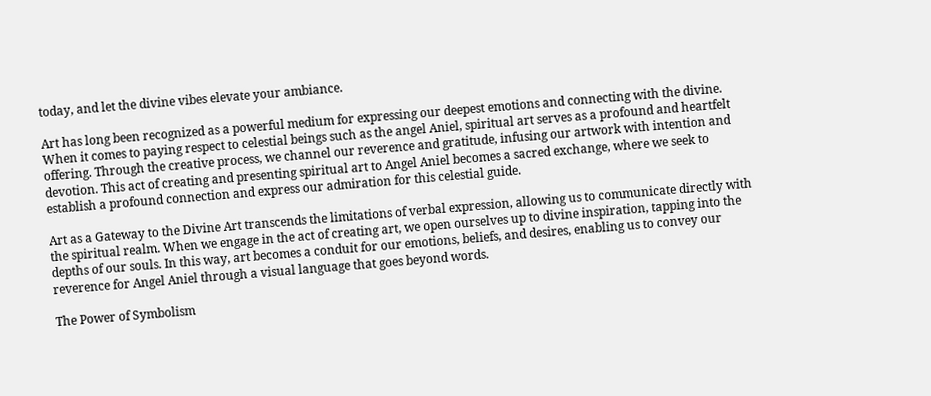today, and let the divine vibes elevate your ambiance.

Art has long been recognized as a powerful medium for expressing our deepest emotions and connecting with the divine. When it comes to paying respect to celestial beings such as the angel Aniel, spiritual art serves as a profound and heartfelt offering. Through the creative process, we channel our reverence and gratitude, infusing our artwork with intention and devotion. This act of creating and presenting spiritual art to Angel Aniel becomes a sacred exchange, where we seek to establish a profound connection and express our admiration for this celestial guide.

Art as a Gateway to the Divine Art transcends the limitations of verbal expression, allowing us to communicate directly with the spiritual realm. When we engage in the act of creating art, we open ourselves up to divine inspiration, tapping into the depths of our souls. In this way, art becomes a conduit for our emotions, beliefs, and desires, enabling us to convey our reverence for Angel Aniel through a visual language that goes beyond words.

The Power of Symbolism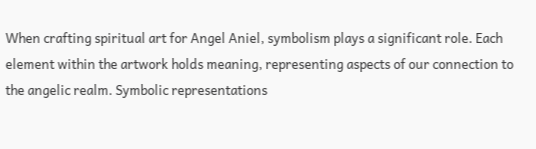When crafting spiritual art for Angel Aniel, symbolism plays a significant role. Each element within the artwork holds meaning, representing aspects of our connection to the angelic realm. Symbolic representations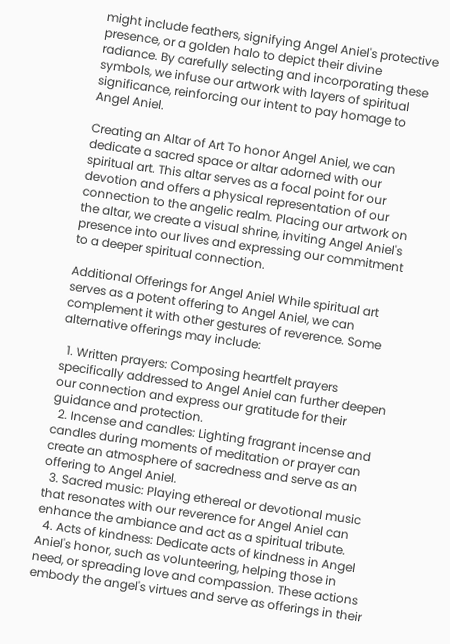might include feathers, signifying Angel Aniel's protective presence, or a golden halo to depict their divine radiance. By carefully selecting and incorporating these symbols, we infuse our artwork with layers of spiritual significance, reinforcing our intent to pay homage to Angel Aniel.

Creating an Altar of Art To honor Angel Aniel, we can dedicate a sacred space or altar adorned with our spiritual art. This altar serves as a focal point for our devotion and offers a physical representation of our connection to the angelic realm. Placing our artwork on the altar, we create a visual shrine, inviting Angel Aniel's presence into our lives and expressing our commitment to a deeper spiritual connection.

Additional Offerings for Angel Aniel While spiritual art serves as a potent offering to Angel Aniel, we can complement it with other gestures of reverence. Some alternative offerings may include:

  1. Written prayers: Composing heartfelt prayers specifically addressed to Angel Aniel can further deepen our connection and express our gratitude for their guidance and protection.
  2. Incense and candles: Lighting fragrant incense and candles during moments of meditation or prayer can create an atmosphere of sacredness and serve as an offering to Angel Aniel.
  3. Sacred music: Playing ethereal or devotional music that resonates with our reverence for Angel Aniel can enhance the ambiance and act as a spiritual tribute.
  4. Acts of kindness: Dedicate acts of kindness in Angel Aniel's honor, such as volunteering, helping those in need, or spreading love and compassion. These actions embody the angel's virtues and serve as offerings in their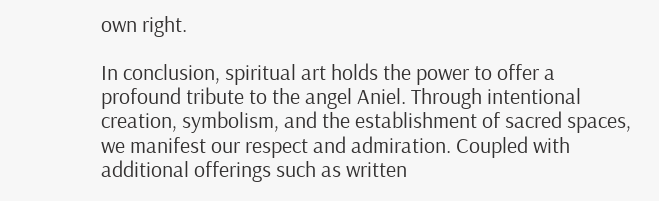own right.

In conclusion, spiritual art holds the power to offer a profound tribute to the angel Aniel. Through intentional creation, symbolism, and the establishment of sacred spaces, we manifest our respect and admiration. Coupled with additional offerings such as written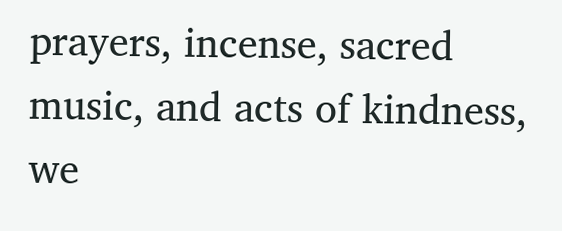prayers, incense, sacred music, and acts of kindness, we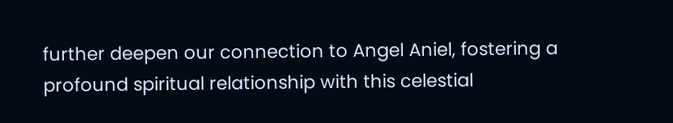further deepen our connection to Angel Aniel, fostering a profound spiritual relationship with this celestial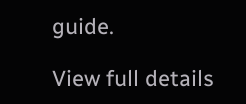guide.

View full details